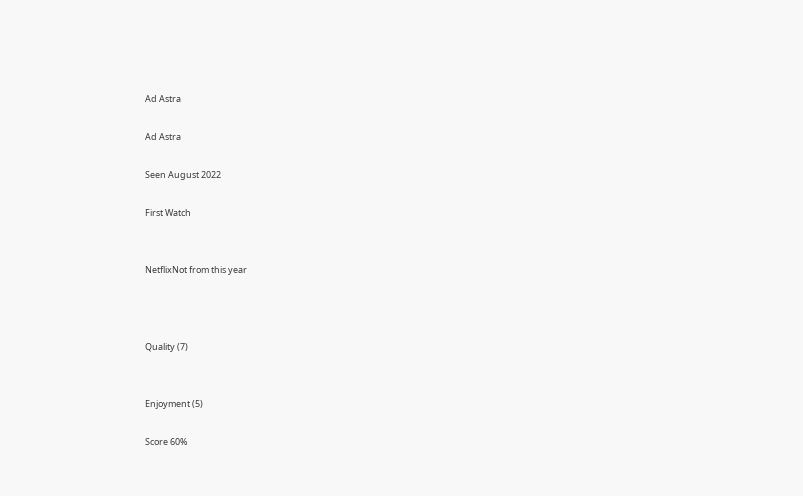Ad Astra

Ad Astra

Seen August 2022

First Watch


NetflixNot from this year



Quality (7)


Enjoyment (5)

Score 60%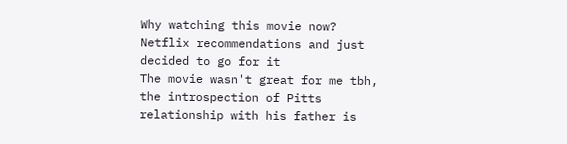Why watching this movie now?
Netflix recommendations and just decided to go for it
The movie wasn't great for me tbh, the introspection of Pitts relationship with his father is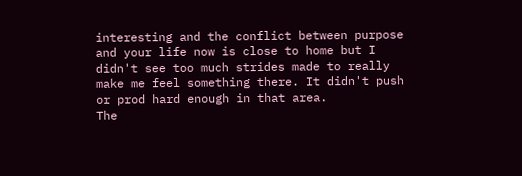interesting and the conflict between purpose and your life now is close to home but I didn't see too much strides made to really make me feel something there. It didn't push or prod hard enough in that area.
The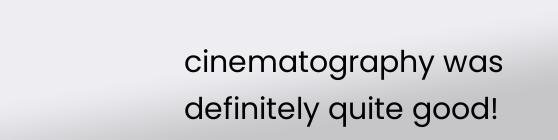cinematography was definitely quite good!